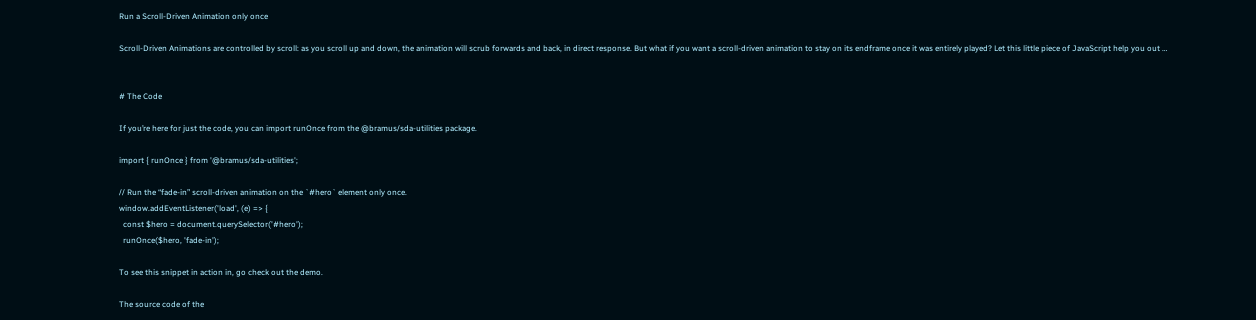Run a Scroll-Driven Animation only once

Scroll-Driven Animations are controlled by scroll: as you scroll up and down, the animation will scrub forwards and back, in direct response. But what if you want a scroll-driven animation to stay on its endframe once it was entirely played? Let this little piece of JavaScript help you out …


# The Code

If you’re here for just the code, you can import runOnce from the @bramus/sda-utilities package.

import { runOnce } from '@bramus/sda-utilities';

// Run the “fade-in” scroll-driven animation on the `#hero` element only once.
window.addEventListener('load', (e) => {
  const $hero = document.querySelector('#hero');
  runOnce($hero, 'fade-in');

To see this snippet in action in, go check out the demo.

The source code of the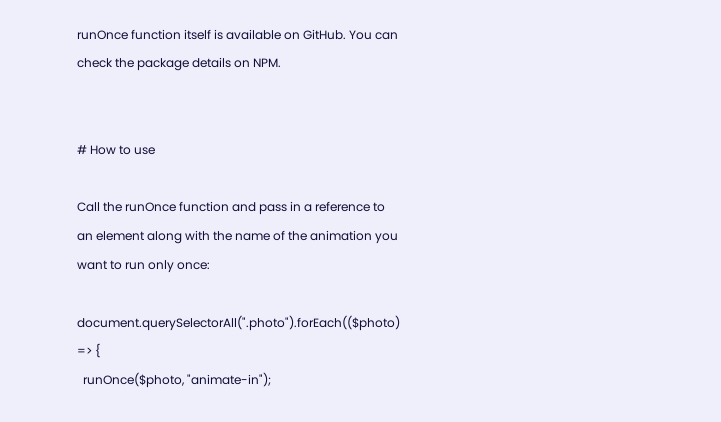runOnce function itself is available on GitHub. You can check the package details on NPM.


# How to use

Call the runOnce function and pass in a reference to an element along with the name of the animation you want to run only once:

document.querySelectorAll(".photo").forEach(($photo) => {
  runOnce($photo, "animate-in");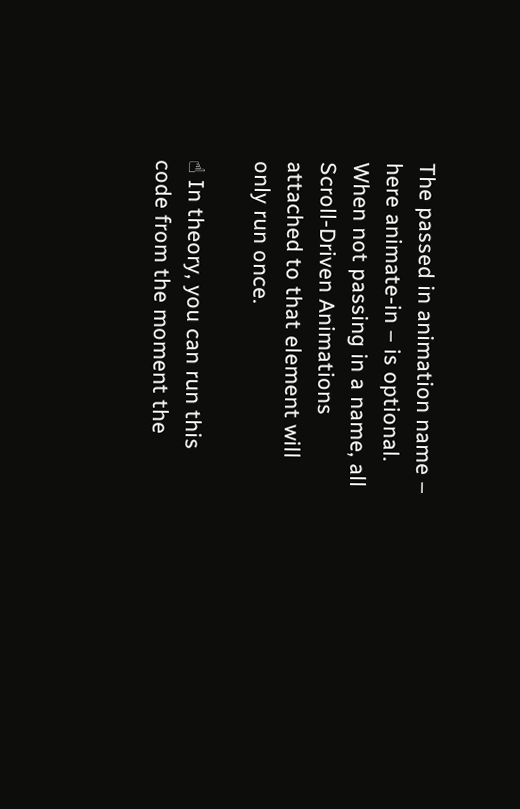The passed in animation name – here animate-in – is optional. When not passing in a name, all Scroll-Driven Animations attached to that element will only run once.

☝ In theory, you can run this code from the moment the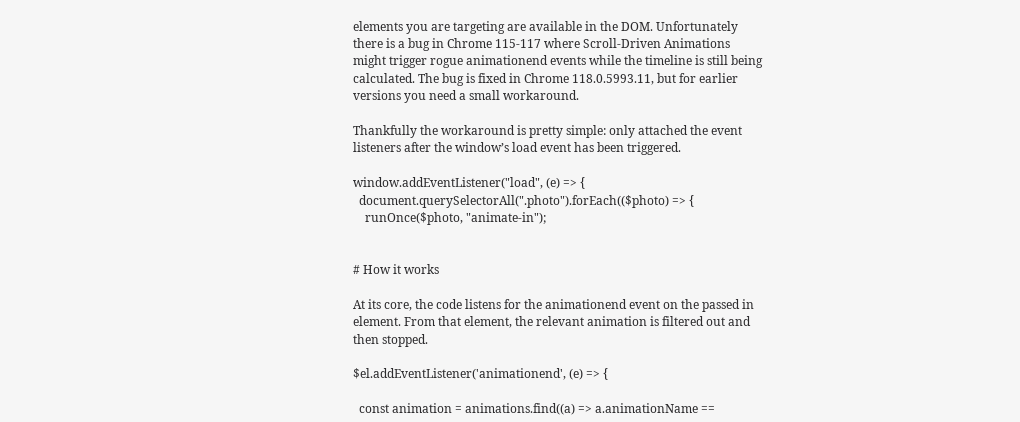elements you are targeting are available in the DOM. Unfortunately there is a bug in Chrome 115-117 where Scroll-Driven Animations might trigger rogue animationend events while the timeline is still being calculated. The bug is fixed in Chrome 118.0.5993.11, but for earlier versions you need a small workaround.

Thankfully the workaround is pretty simple: only attached the event listeners after the window’s load event has been triggered.

window.addEventListener("load", (e) => {
  document.querySelectorAll(".photo").forEach(($photo) => {
    runOnce($photo, "animate-in");


# How it works

At its core, the code listens for the animationend event on the passed in element. From that element, the relevant animation is filtered out and then stopped.

$el.addEventListener('animationend', (e) => {

  const animation = animations.find((a) => a.animationName ==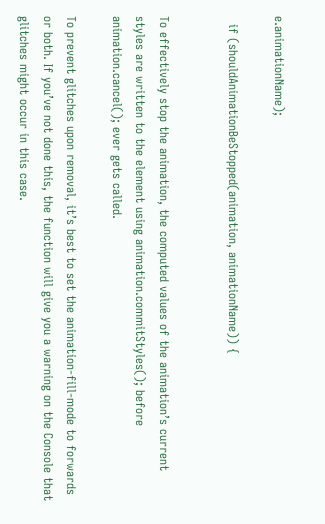e.animationName);

  if (shouldAnimationBeStopped(animation, animationName)) {


To effectively stop the animation, the computed values of the animation’s current styles are written to the element using animation.commitStyles(); before animation.cancel(); ever gets called.

To prevent glitches upon removal, it’s best to set the animation-fill-mode to forwards or both. If you’ve not done this, the function will give you a warning on the Console that glitches might occur in this case.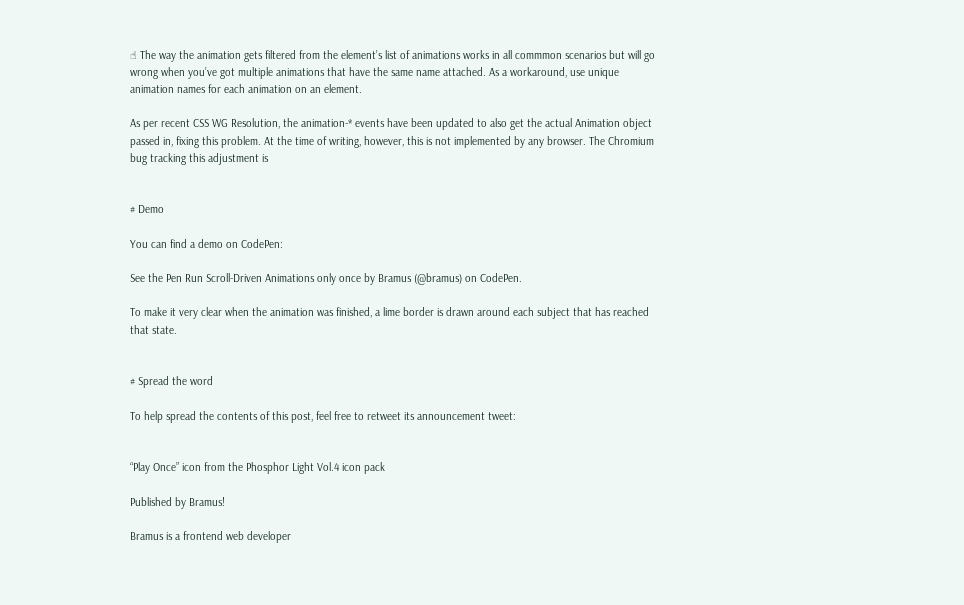☝ The way the animation gets filtered from the element’s list of animations works in all commmon scenarios but will go wrong when you’ve got multiple animations that have the same name attached. As a workaround, use unique animation names for each animation on an element.

As per recent CSS WG Resolution, the animation-* events have been updated to also get the actual Animation object passed in, fixing this problem. At the time of writing, however, this is not implemented by any browser. The Chromium bug tracking this adjustment is


# Demo

You can find a demo on CodePen:

See the Pen Run Scroll-Driven Animations only once by Bramus (@bramus) on CodePen.

To make it very clear when the animation was finished, a lime border is drawn around each subject that has reached that state.


# Spread the word

To help spread the contents of this post, feel free to retweet its announcement tweet:


“Play Once” icon from the Phosphor Light Vol.4 icon pack

Published by Bramus!

Bramus is a frontend web developer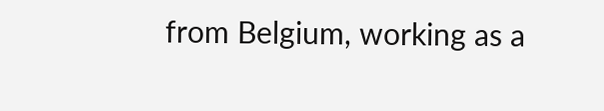from Belgium, working as a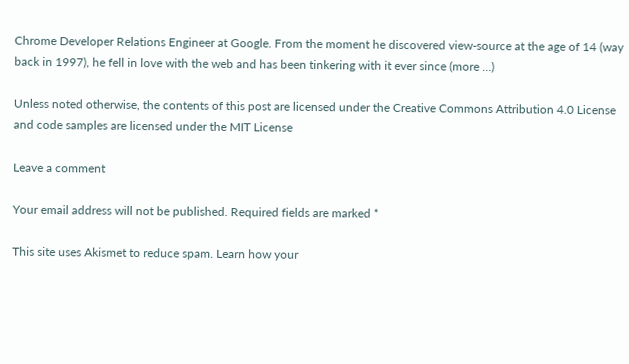Chrome Developer Relations Engineer at Google. From the moment he discovered view-source at the age of 14 (way back in 1997), he fell in love with the web and has been tinkering with it ever since (more …)

Unless noted otherwise, the contents of this post are licensed under the Creative Commons Attribution 4.0 License and code samples are licensed under the MIT License

Leave a comment

Your email address will not be published. Required fields are marked *

This site uses Akismet to reduce spam. Learn how your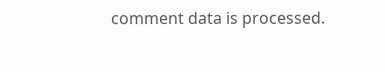comment data is processed.